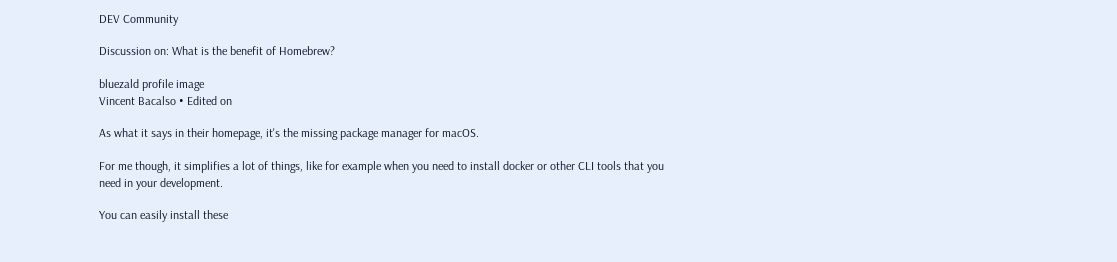DEV Community

Discussion on: What is the benefit of Homebrew?

bluezald profile image
Vincent Bacalso • Edited on

As what it says in their homepage, it's the missing package manager for macOS.

For me though, it simplifies a lot of things, like for example when you need to install docker or other CLI tools that you need in your development.

You can easily install these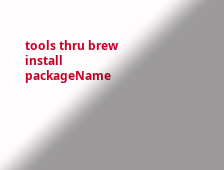tools thru brew install packageName